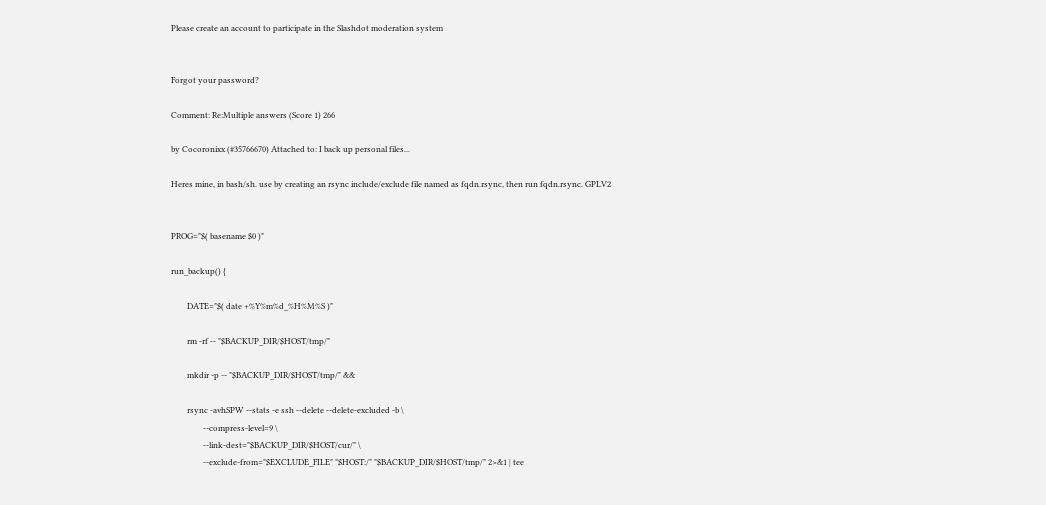Please create an account to participate in the Slashdot moderation system


Forgot your password?

Comment: Re:Multiple answers (Score 1) 266

by Cocoronixx (#35766670) Attached to: I back up personal files...

Heres mine, in bash/sh. use by creating an rsync include/exclude file named as fqdn.rsync, then run fqdn.rsync. GPLV2


PROG="$( basename $0 )"

run_backup() {

        DATE="$( date +%Y%m%d_%H%M%S )"

        rm -rf -- "$BACKUP_DIR/$HOST/tmp/"

        mkdir -p -- "$BACKUP_DIR/$HOST/tmp/" &&

        rsync -avhSPW --stats -e ssh --delete --delete-excluded -b \
                --compress-level=9 \
                --link-dest="$BACKUP_DIR/$HOST/cur/" \
                --exclude-from="$EXCLUDE_FILE" "$HOST:/" "$BACKUP_DIR/$HOST/tmp/" 2>&1 | tee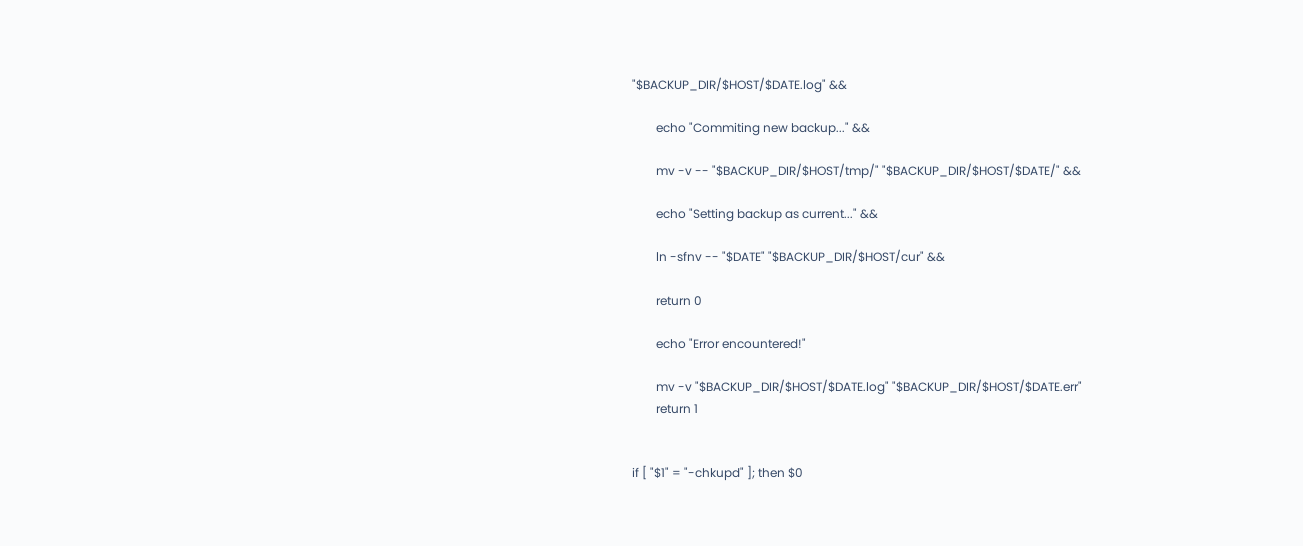"$BACKUP_DIR/$HOST/$DATE.log" &&

        echo "Commiting new backup..." &&

        mv -v -- "$BACKUP_DIR/$HOST/tmp/" "$BACKUP_DIR/$HOST/$DATE/" &&

        echo "Setting backup as current..." &&

        ln -sfnv -- "$DATE" "$BACKUP_DIR/$HOST/cur" &&

        return 0

        echo "Error encountered!"

        mv -v "$BACKUP_DIR/$HOST/$DATE.log" "$BACKUP_DIR/$HOST/$DATE.err"
        return 1


if [ "$1" = "-chkupd" ]; then $0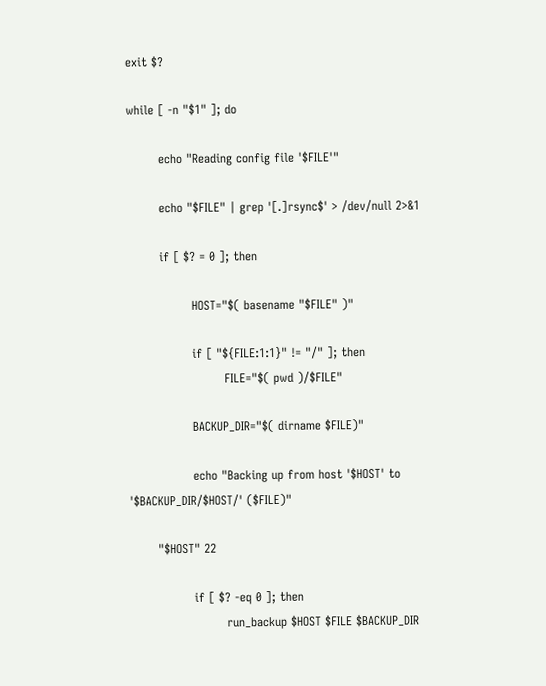exit $?

while [ -n "$1" ]; do

        echo "Reading config file '$FILE'"

        echo "$FILE" | grep '[.]rsync$' > /dev/null 2>&1

        if [ $? = 0 ]; then

                HOST="$( basename "$FILE" )"

                if [ "${FILE:1:1}" != "/" ]; then
                        FILE="$( pwd )/$FILE"

                BACKUP_DIR="$( dirname $FILE)"

                echo "Backing up from host '$HOST' to '$BACKUP_DIR/$HOST/' ($FILE)"

       "$HOST" 22

                if [ $? -eq 0 ]; then
                        run_backup $HOST $FILE $BACKUP_DIR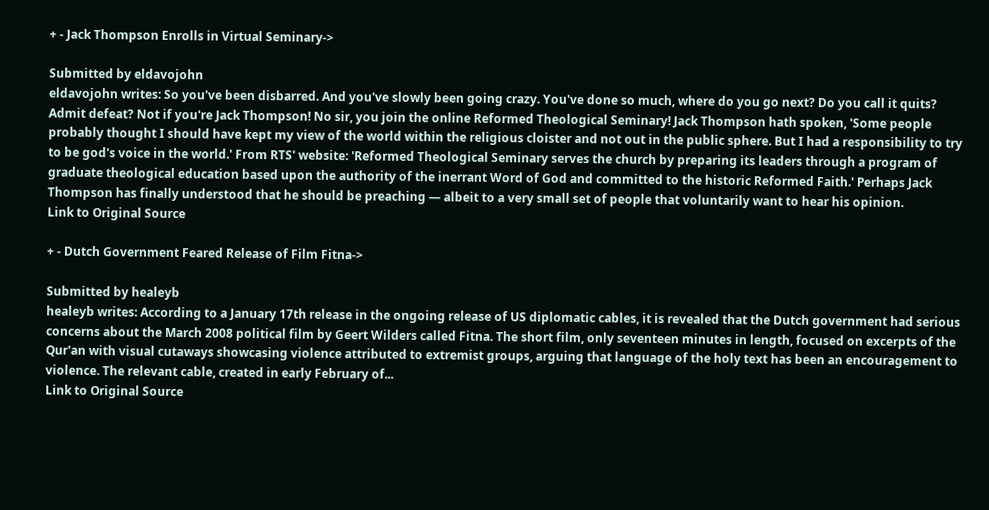+ - Jack Thompson Enrolls in Virtual Seminary->

Submitted by eldavojohn
eldavojohn writes: So you've been disbarred. And you've slowly been going crazy. You've done so much, where do you go next? Do you call it quits? Admit defeat? Not if you're Jack Thompson! No sir, you join the online Reformed Theological Seminary! Jack Thompson hath spoken, 'Some people probably thought I should have kept my view of the world within the religious cloister and not out in the public sphere. But I had a responsibility to try to be god's voice in the world.' From RTS' website: 'Reformed Theological Seminary serves the church by preparing its leaders through a program of graduate theological education based upon the authority of the inerrant Word of God and committed to the historic Reformed Faith.' Perhaps Jack Thompson has finally understood that he should be preaching — albeit to a very small set of people that voluntarily want to hear his opinion.
Link to Original Source

+ - Dutch Government Feared Release of Film Fitna->

Submitted by healeyb
healeyb writes: According to a January 17th release in the ongoing release of US diplomatic cables, it is revealed that the Dutch government had serious concerns about the March 2008 political film by Geert Wilders called Fitna. The short film, only seventeen minutes in length, focused on excerpts of the Qur'an with visual cutaways showcasing violence attributed to extremist groups, arguing that language of the holy text has been an encouragement to violence. The relevant cable, created in early February of...
Link to Original Source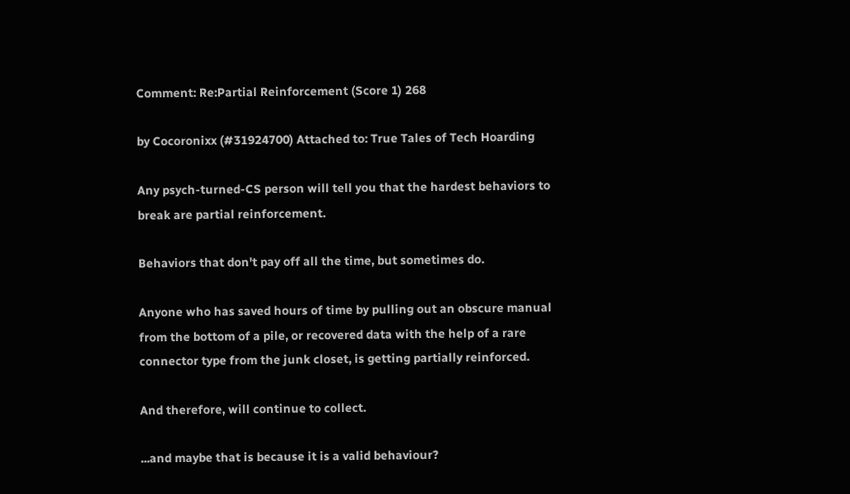Comment: Re:Partial Reinforcement (Score 1) 268

by Cocoronixx (#31924700) Attached to: True Tales of Tech Hoarding

Any psych-turned-CS person will tell you that the hardest behaviors to break are partial reinforcement.

Behaviors that don't pay off all the time, but sometimes do.

Anyone who has saved hours of time by pulling out an obscure manual from the bottom of a pile, or recovered data with the help of a rare connector type from the junk closet, is getting partially reinforced.

And therefore, will continue to collect.

...and maybe that is because it is a valid behaviour?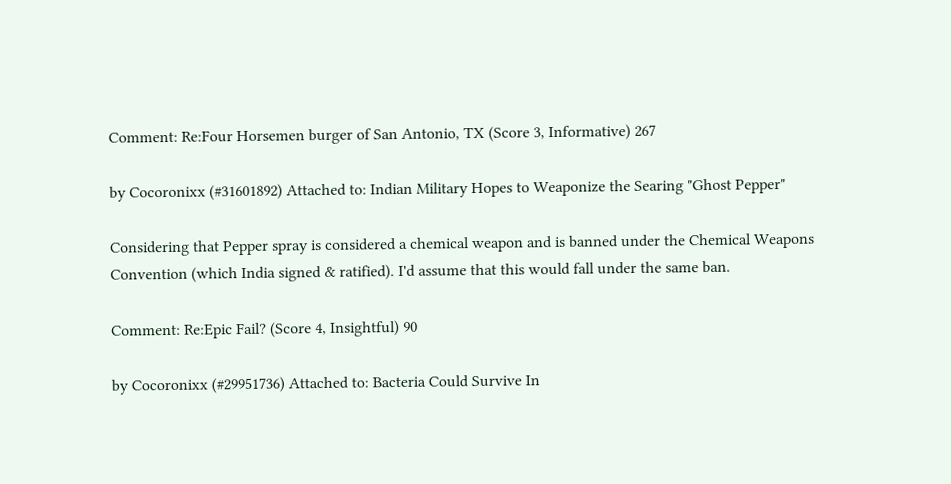Comment: Re:Four Horsemen burger of San Antonio, TX (Score 3, Informative) 267

by Cocoronixx (#31601892) Attached to: Indian Military Hopes to Weaponize the Searing "Ghost Pepper"

Considering that Pepper spray is considered a chemical weapon and is banned under the Chemical Weapons Convention (which India signed & ratified). I'd assume that this would fall under the same ban.

Comment: Re:Epic Fail? (Score 4, Insightful) 90

by Cocoronixx (#29951736) Attached to: Bacteria Could Survive In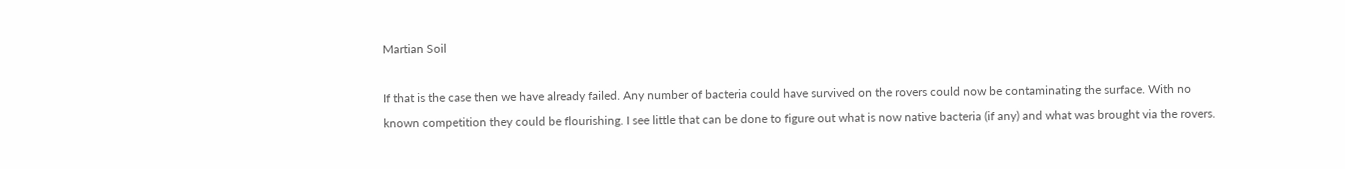Martian Soil

If that is the case then we have already failed. Any number of bacteria could have survived on the rovers could now be contaminating the surface. With no known competition they could be flourishing. I see little that can be done to figure out what is now native bacteria (if any) and what was brought via the rovers.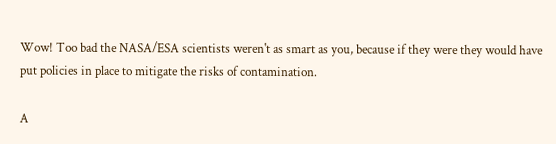Wow! Too bad the NASA/ESA scientists weren't as smart as you, because if they were they would have put policies in place to mitigate the risks of contamination.

A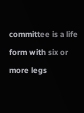committee is a life form with six or more legs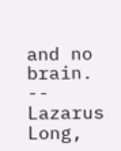and no brain. -- Lazarus Long,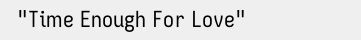"Time Enough For Love"